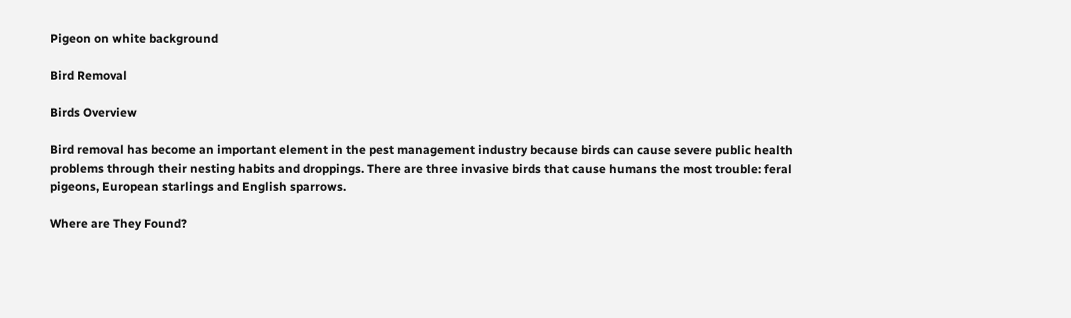Pigeon on white background

Bird Removal

Birds Overview

Bird removal has become an important element in the pest management industry because birds can cause severe public health problems through their nesting habits and droppings. There are three invasive birds that cause humans the most trouble: feral pigeons, European starlings and English sparrows.

Where are They Found?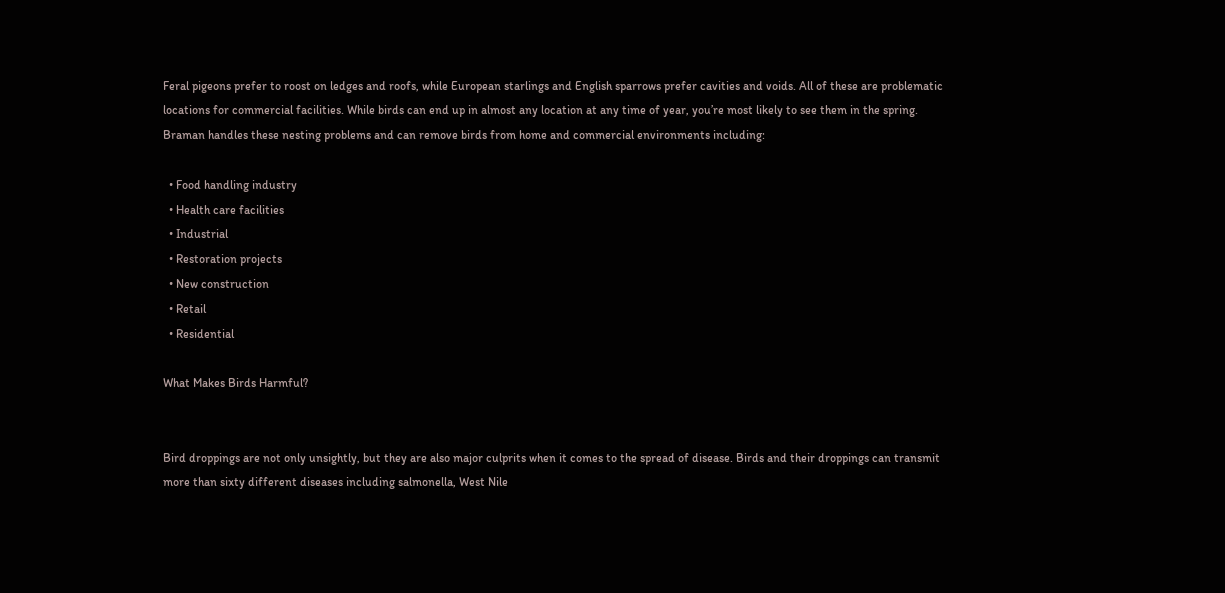Feral pigeons prefer to roost on ledges and roofs, while European starlings and English sparrows prefer cavities and voids. All of these are problematic locations for commercial facilities. While birds can end up in almost any location at any time of year, you’re most likely to see them in the spring. Braman handles these nesting problems and can remove birds from home and commercial environments including:

  • Food handling industry
  • Health care facilities
  • Industrial
  • Restoration projects
  • New construction
  • Retail
  • Residential

What Makes Birds Harmful?


Bird droppings are not only unsightly, but they are also major culprits when it comes to the spread of disease. Birds and their droppings can transmit more than sixty different diseases including salmonella, West Nile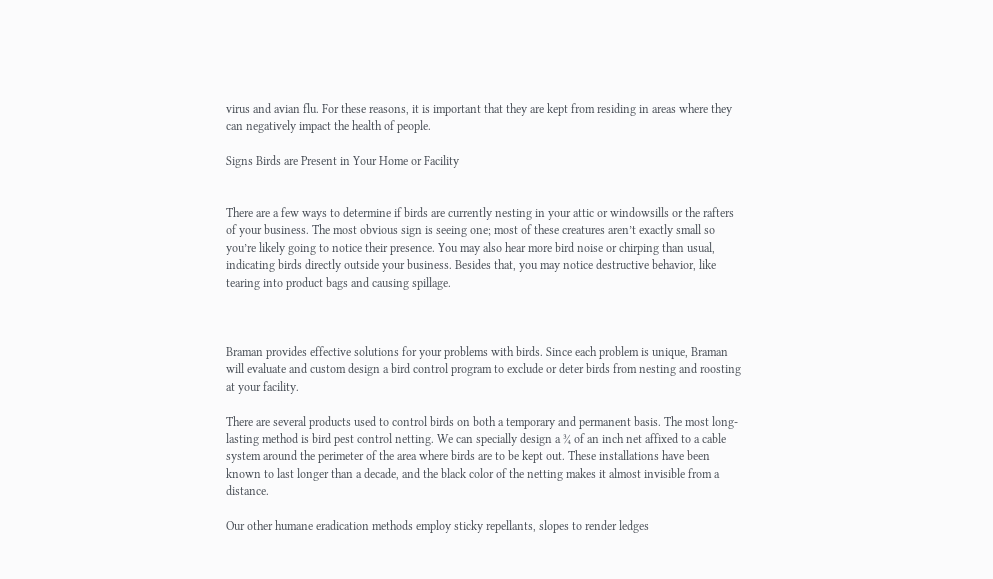virus and avian flu. For these reasons, it is important that they are kept from residing in areas where they can negatively impact the health of people.

Signs Birds are Present in Your Home or Facility


There are a few ways to determine if birds are currently nesting in your attic or windowsills or the rafters of your business. The most obvious sign is seeing one; most of these creatures aren’t exactly small so you’re likely going to notice their presence. You may also hear more bird noise or chirping than usual, indicating birds directly outside your business. Besides that, you may notice destructive behavior, like tearing into product bags and causing spillage.



Braman provides effective solutions for your problems with birds. Since each problem is unique, Braman will evaluate and custom design a bird control program to exclude or deter birds from nesting and roosting at your facility.

There are several products used to control birds on both a temporary and permanent basis. The most long-lasting method is bird pest control netting. We can specially design a ¾ of an inch net affixed to a cable system around the perimeter of the area where birds are to be kept out. These installations have been known to last longer than a decade, and the black color of the netting makes it almost invisible from a distance.

Our other humane eradication methods employ sticky repellants, slopes to render ledges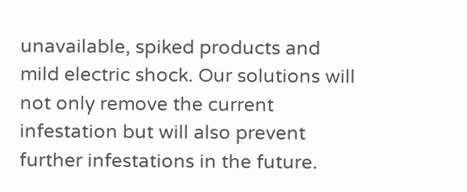unavailable, spiked products and mild electric shock. Our solutions will not only remove the current infestation but will also prevent further infestations in the future.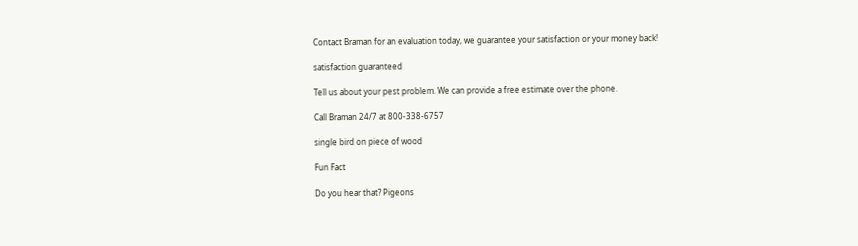Contact Braman for an evaluation today, we guarantee your satisfaction or your money back!

satisfaction guaranteed

Tell us about your pest problem. We can provide a free estimate over the phone.

Call Braman 24/7 at 800-338-6757

single bird on piece of wood

Fun Fact

Do you hear that? Pigeons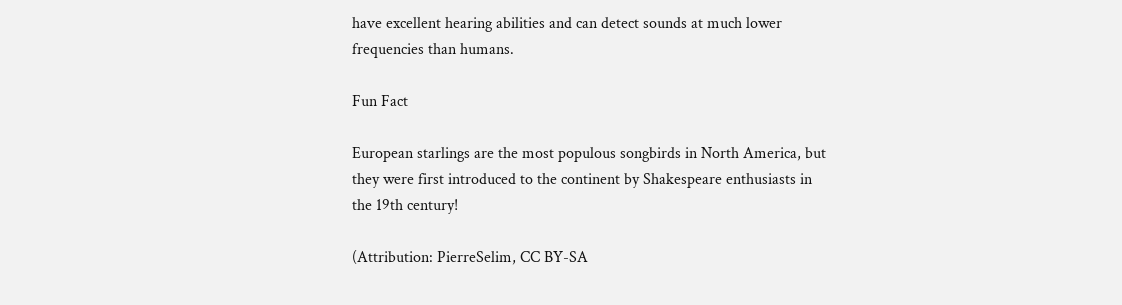have excellent hearing abilities and can detect sounds at much lower frequencies than humans.

Fun Fact

European starlings are the most populous songbirds in North America, but they were first introduced to the continent by Shakespeare enthusiasts in the 19th century!

(Attribution: PierreSelim, CC BY-SA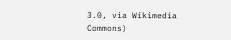3.0, via Wikimedia Commons)